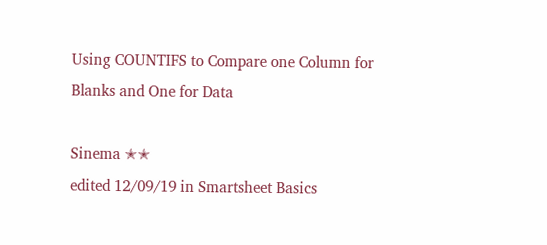Using COUNTIFS to Compare one Column for Blanks and One for Data

Sinema ✭✭
edited 12/09/19 in Smartsheet Basics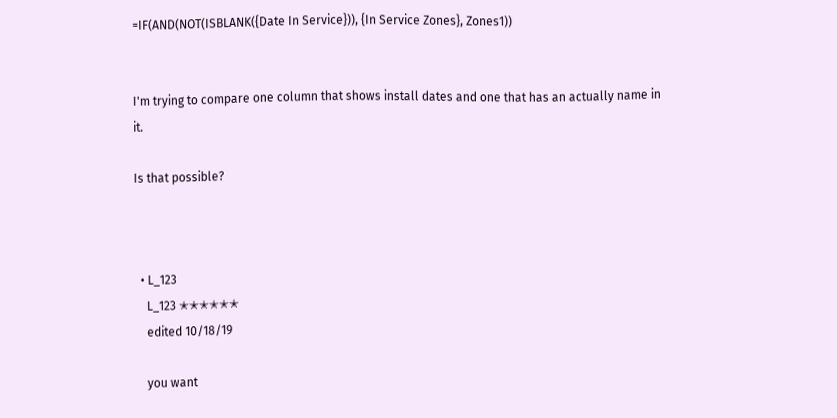=IF(AND(NOT(ISBLANK({Date In Service})), {In Service Zones}, Zones1))


I'm trying to compare one column that shows install dates and one that has an actually name in it.

Is that possible?



  • L_123
    L_123 ✭✭✭✭✭✭
    edited 10/18/19

    you want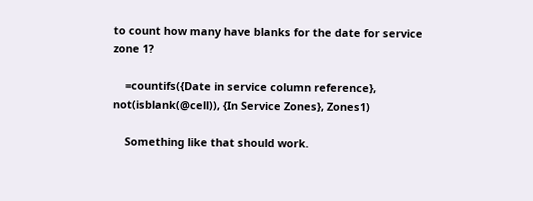to count how many have blanks for the date for service zone 1?

    =countifs({Date in service column reference}, not(isblank(@cell)), {In Service Zones}, Zones1)

    Something like that should work.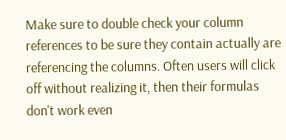Make sure to double check your column references to be sure they contain actually are referencing the columns. Often users will click off without realizing it, then their formulas don't work even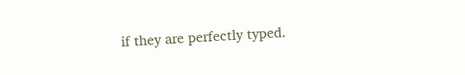if they are perfectly typed.